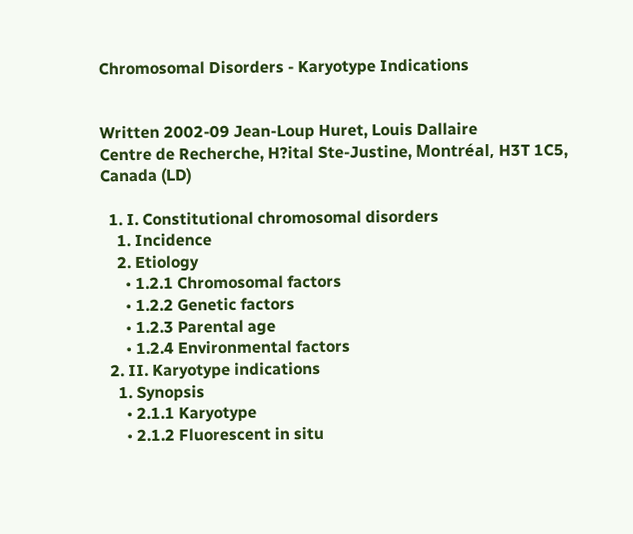Chromosomal Disorders - Karyotype Indications


Written 2002-09 Jean-Loup Huret, Louis Dallaire
Centre de Recherche, H?ital Ste-Justine, Montréal, H3T 1C5, Canada (LD)

  1. I. Constitutional chromosomal disorders
    1. Incidence
    2. Etiology
      • 1.2.1 Chromosomal factors
      • 1.2.2 Genetic factors
      • 1.2.3 Parental age
      • 1.2.4 Environmental factors
  2. II. Karyotype indications
    1. Synopsis
      • 2.1.1 Karyotype
      • 2.1.2 Fluorescent in situ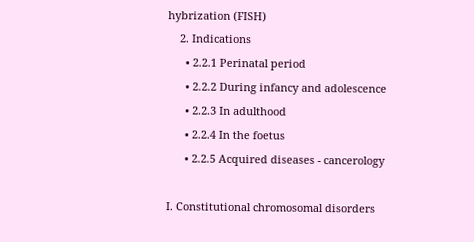hybrization (FISH)
    2. Indications
      • 2.2.1 Perinatal period
      • 2.2.2 During infancy and adolescence
      • 2.2.3 In adulthood
      • 2.2.4 In the foetus
      • 2.2.5 Acquired diseases - cancerology

I. Constitutional chromosomal disorders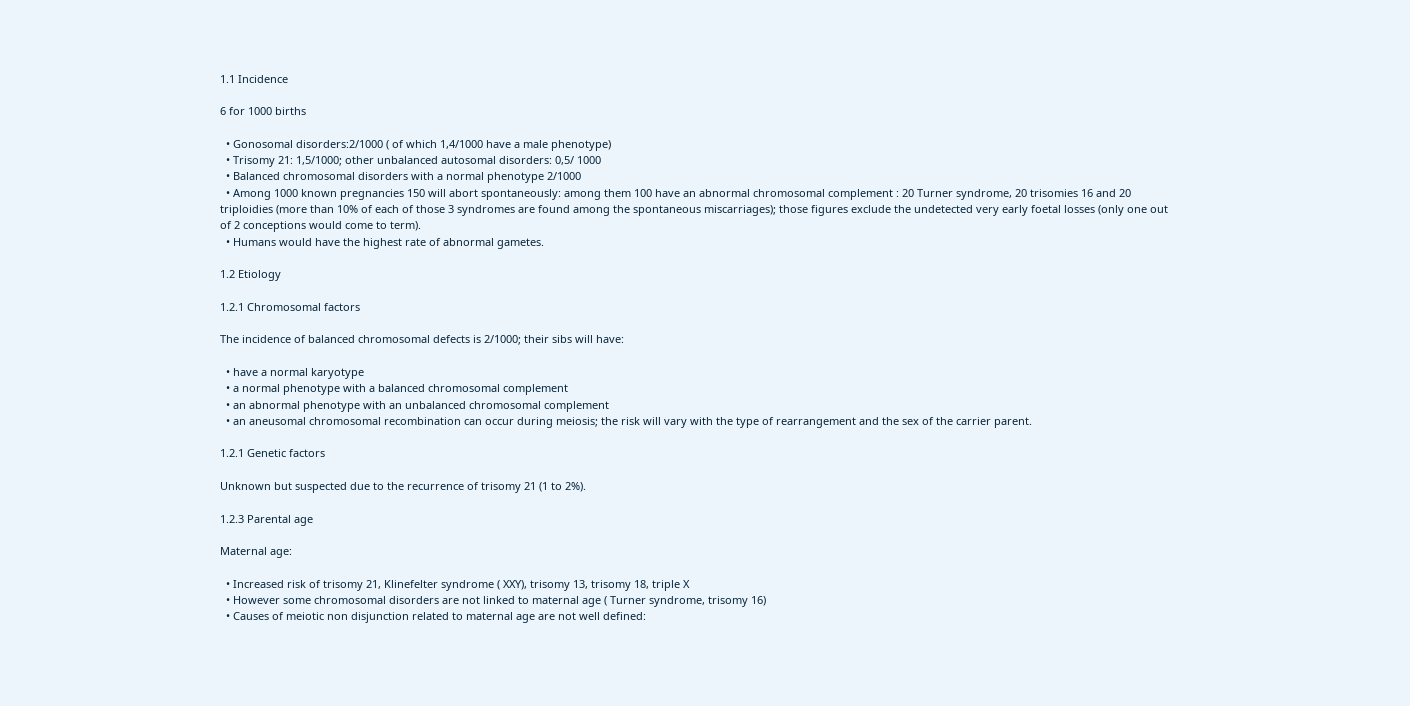1.1 Incidence

6 for 1000 births

  • Gonosomal disorders:2/1000 ( of which 1,4/1000 have a male phenotype)
  • Trisomy 21: 1,5/1000; other unbalanced autosomal disorders: 0,5/ 1000
  • Balanced chromosomal disorders with a normal phenotype 2/1000
  • Among 1000 known pregnancies 150 will abort spontaneously: among them 100 have an abnormal chromosomal complement : 20 Turner syndrome, 20 trisomies 16 and 20 triploidies (more than 10% of each of those 3 syndromes are found among the spontaneous miscarriages); those figures exclude the undetected very early foetal losses (only one out of 2 conceptions would come to term).
  • Humans would have the highest rate of abnormal gametes.

1.2 Etiology

1.2.1 Chromosomal factors

The incidence of balanced chromosomal defects is 2/1000; their sibs will have:

  • have a normal karyotype
  • a normal phenotype with a balanced chromosomal complement
  • an abnormal phenotype with an unbalanced chromosomal complement
  • an aneusomal chromosomal recombination can occur during meiosis; the risk will vary with the type of rearrangement and the sex of the carrier parent.

1.2.1 Genetic factors

Unknown but suspected due to the recurrence of trisomy 21 (1 to 2%).

1.2.3 Parental age

Maternal age:

  • Increased risk of trisomy 21, Klinefelter syndrome ( XXY), trisomy 13, trisomy 18, triple X
  • However some chromosomal disorders are not linked to maternal age ( Turner syndrome, trisomy 16)
  • Causes of meiotic non disjunction related to maternal age are not well defined: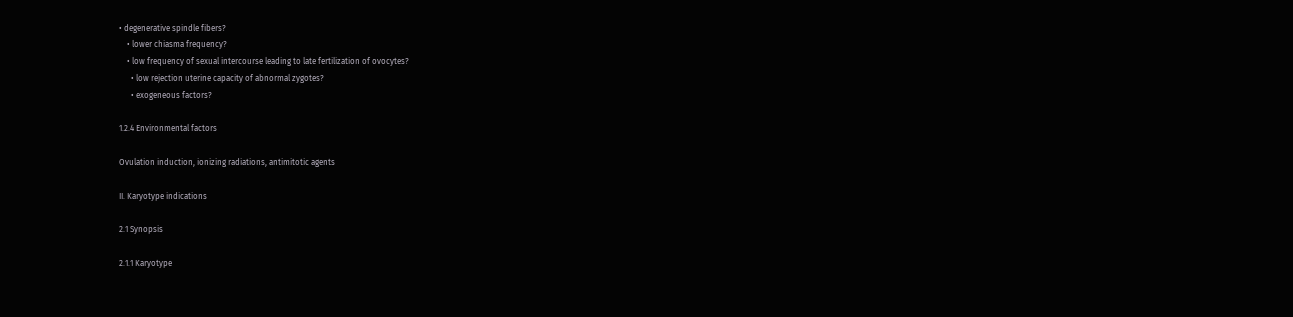• degenerative spindle fibers?
    • lower chiasma frequency?
    • low frequency of sexual intercourse leading to late fertilization of ovocytes?
      • low rejection uterine capacity of abnormal zygotes?
      • exogeneous factors?

1.2.4 Environmental factors

Ovulation induction, ionizing radiations, antimitotic agents

II. Karyotype indications

2.1 Synopsis

2.1.1 Karyotype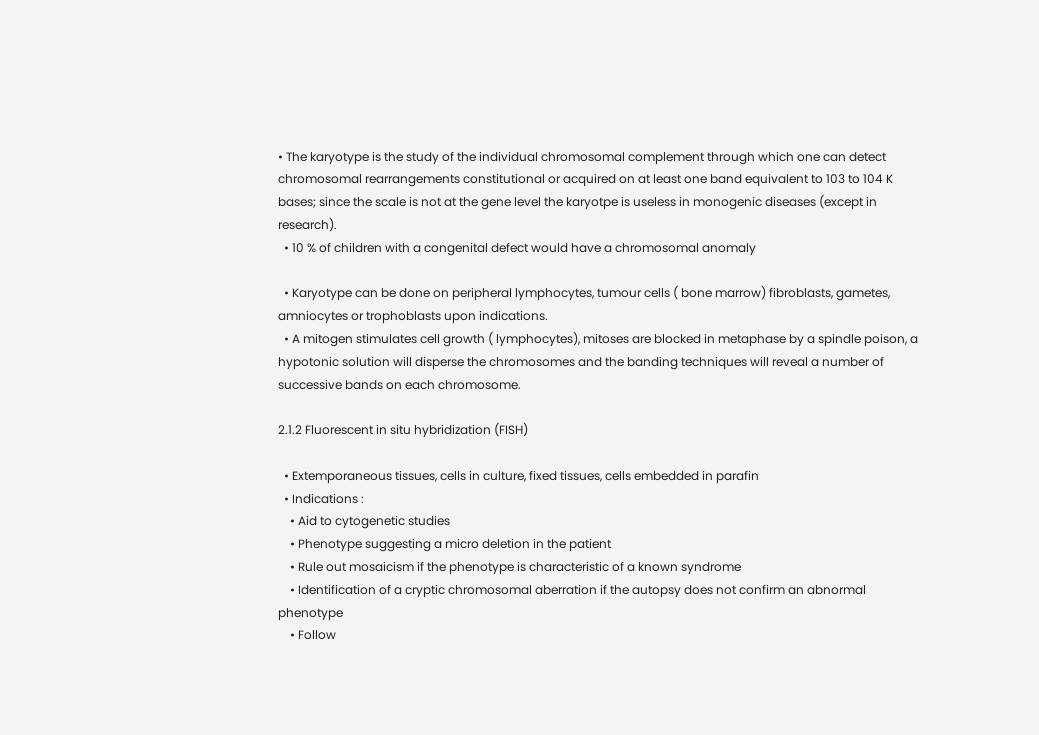• The karyotype is the study of the individual chromosomal complement through which one can detect chromosomal rearrangements constitutional or acquired on at least one band equivalent to 103 to 104 K bases; since the scale is not at the gene level the karyotpe is useless in monogenic diseases (except in research).
  • 10 % of children with a congenital defect would have a chromosomal anomaly

  • Karyotype can be done on peripheral lymphocytes, tumour cells ( bone marrow) fibroblasts, gametes, amniocytes or trophoblasts upon indications.
  • A mitogen stimulates cell growth ( lymphocytes), mitoses are blocked in metaphase by a spindle poison, a hypotonic solution will disperse the chromosomes and the banding techniques will reveal a number of successive bands on each chromosome.

2.1.2 Fluorescent in situ hybridization (FISH)

  • Extemporaneous tissues, cells in culture, fixed tissues, cells embedded in parafin
  • Indications :
    • Aid to cytogenetic studies
    • Phenotype suggesting a micro deletion in the patient
    • Rule out mosaicism if the phenotype is characteristic of a known syndrome
    • Identification of a cryptic chromosomal aberration if the autopsy does not confirm an abnormal phenotype
    • Follow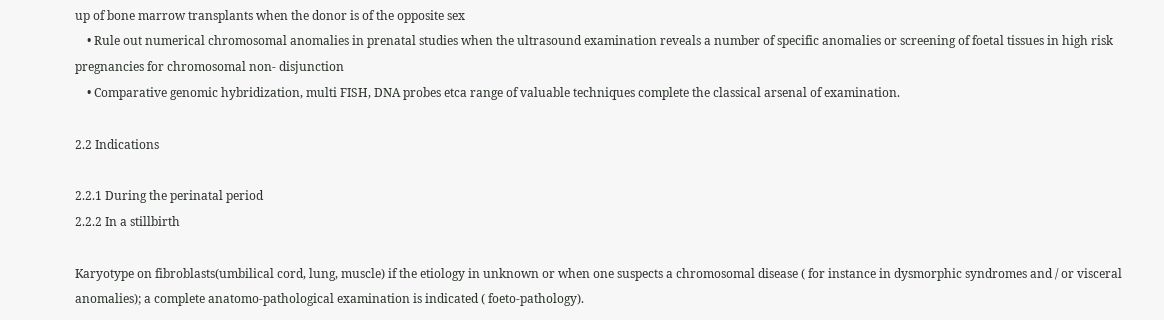up of bone marrow transplants when the donor is of the opposite sex
    • Rule out numerical chromosomal anomalies in prenatal studies when the ultrasound examination reveals a number of specific anomalies or screening of foetal tissues in high risk pregnancies for chromosomal non- disjunction
    • Comparative genomic hybridization, multi FISH, DNA probes etca range of valuable techniques complete the classical arsenal of examination.

2.2 Indications

2.2.1 During the perinatal period
2.2.2 In a stillbirth

Karyotype on fibroblasts(umbilical cord, lung, muscle) if the etiology in unknown or when one suspects a chromosomal disease ( for instance in dysmorphic syndromes and / or visceral anomalies); a complete anatomo-pathological examination is indicated ( foeto-pathology).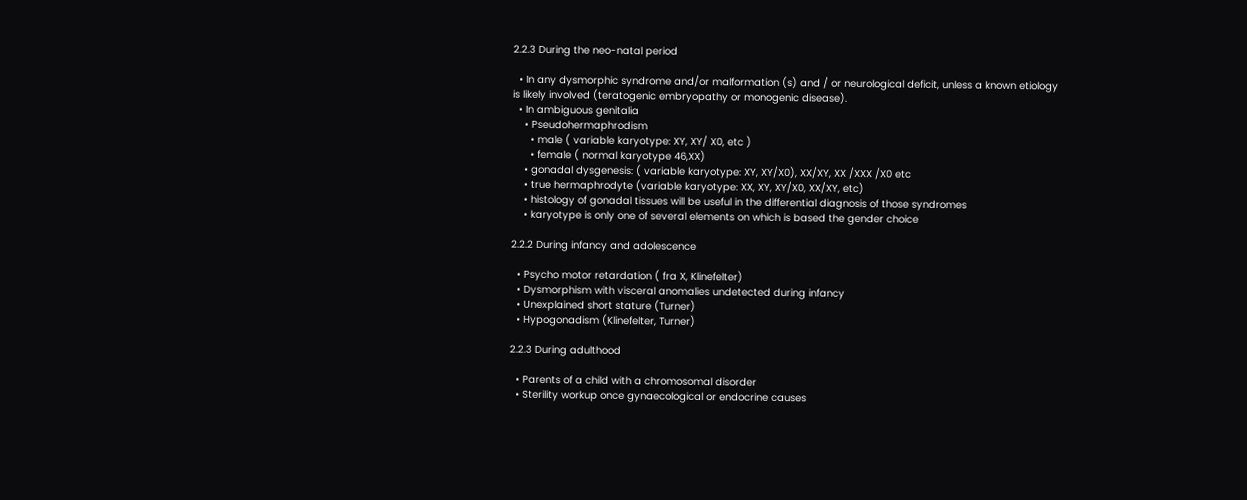2.2.3 During the neo-natal period

  • In any dysmorphic syndrome and/or malformation (s) and / or neurological deficit, unless a known etiology is likely involved (teratogenic embryopathy or monogenic disease).
  • In ambiguous genitalia
    • Pseudohermaphrodism
      • male ( variable karyotype: XY, XY/ X0, etc )
      • female ( normal karyotype 46,XX)
    • gonadal dysgenesis: ( variable karyotype: XY, XY/X0), XX/XY, XX /XXX /X0 etc
    • true hermaphrodyte (variable karyotype: XX, XY, XY/X0, XX/XY, etc)
    • histology of gonadal tissues will be useful in the differential diagnosis of those syndromes
    • karyotype is only one of several elements on which is based the gender choice

2.2.2 During infancy and adolescence

  • Psycho motor retardation ( fra X, Klinefelter)
  • Dysmorphism with visceral anomalies undetected during infancy
  • Unexplained short stature (Turner)
  • Hypogonadism (Klinefelter, Turner)

2.2.3 During adulthood

  • Parents of a child with a chromosomal disorder
  • Sterility workup once gynaecological or endocrine causes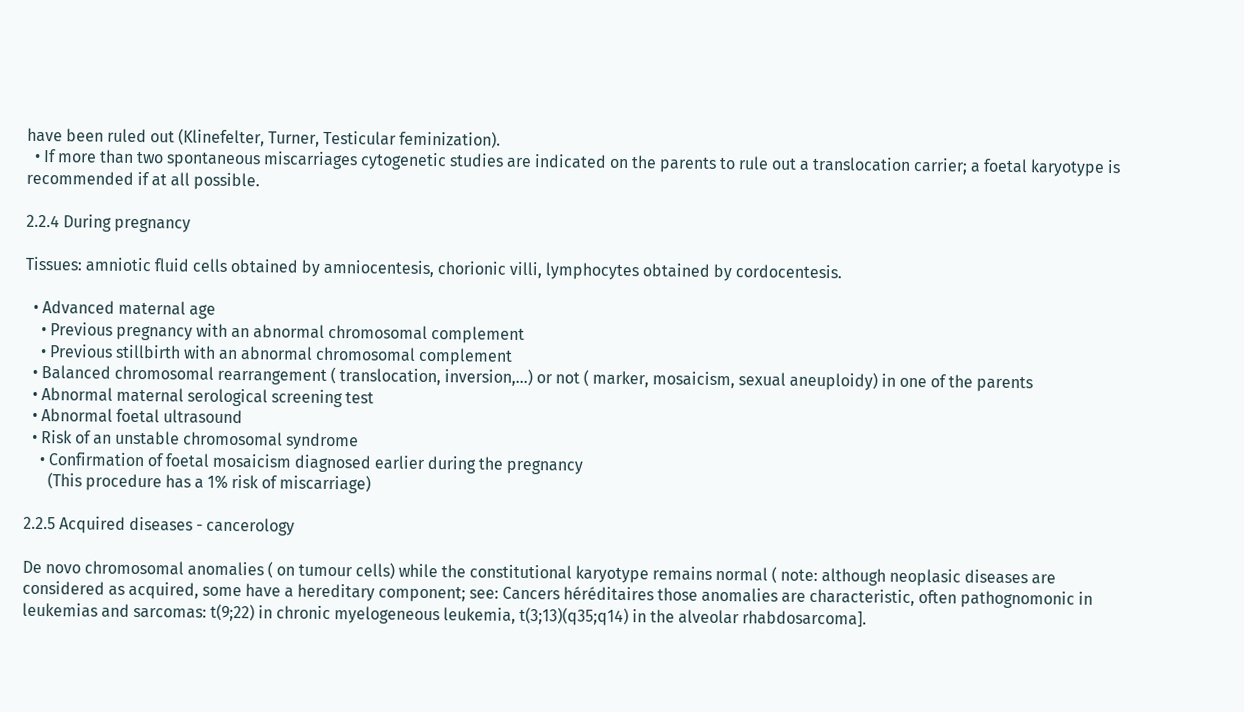have been ruled out (Klinefelter, Turner, Testicular feminization).
  • If more than two spontaneous miscarriages cytogenetic studies are indicated on the parents to rule out a translocation carrier; a foetal karyotype is recommended if at all possible.

2.2.4 During pregnancy

Tissues: amniotic fluid cells obtained by amniocentesis, chorionic villi, lymphocytes obtained by cordocentesis.

  • Advanced maternal age
    • Previous pregnancy with an abnormal chromosomal complement
    • Previous stillbirth with an abnormal chromosomal complement
  • Balanced chromosomal rearrangement ( translocation, inversion,...) or not ( marker, mosaicism, sexual aneuploidy) in one of the parents
  • Abnormal maternal serological screening test
  • Abnormal foetal ultrasound
  • Risk of an unstable chromosomal syndrome
    • Confirmation of foetal mosaicism diagnosed earlier during the pregnancy
      (This procedure has a 1% risk of miscarriage)

2.2.5 Acquired diseases - cancerology

De novo chromosomal anomalies ( on tumour cells) while the constitutional karyotype remains normal ( note: although neoplasic diseases are considered as acquired, some have a hereditary component; see: Cancers héréditaires those anomalies are characteristic, often pathognomonic in leukemias and sarcomas: t(9;22) in chronic myelogeneous leukemia, t(3;13)(q35;q14) in the alveolar rhabdosarcoma].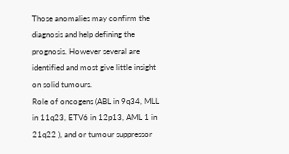Those anomalies may confirm the diagnosis and help defining the prognosis. However several are identified and most give little insight on solid tumours.
Role of oncogens (ABL in 9q34, MLL in 11q23, ETV6 in 12p13, AML 1 in 21q22 ), and or tumour suppressor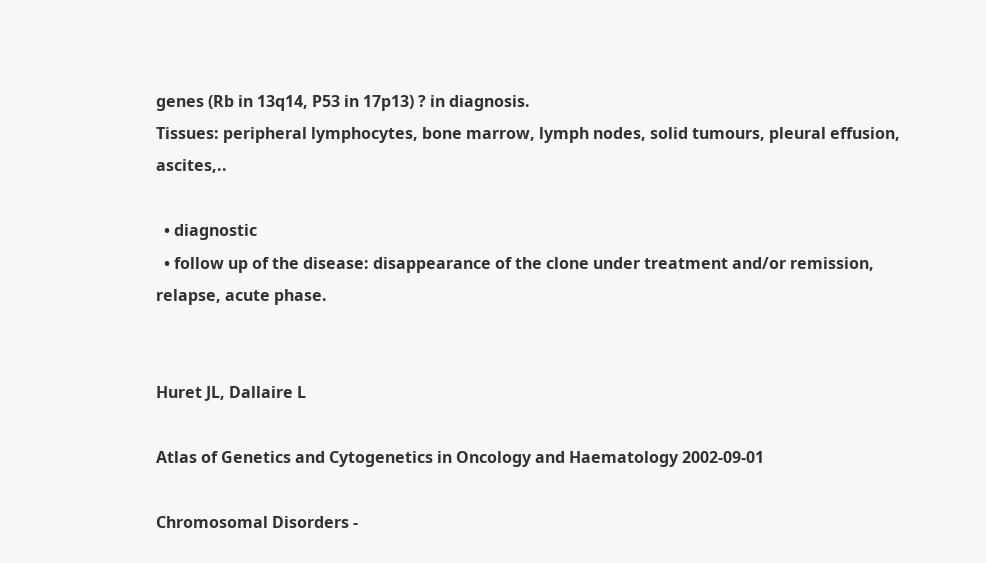genes (Rb in 13q14, P53 in 17p13) ? in diagnosis.
Tissues: peripheral lymphocytes, bone marrow, lymph nodes, solid tumours, pleural effusion, ascites,..

  • diagnostic
  • follow up of the disease: disappearance of the clone under treatment and/or remission, relapse, acute phase.


Huret JL, Dallaire L

Atlas of Genetics and Cytogenetics in Oncology and Haematology 2002-09-01

Chromosomal Disorders -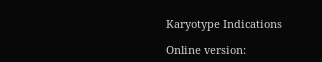Karyotype Indications

Online version: